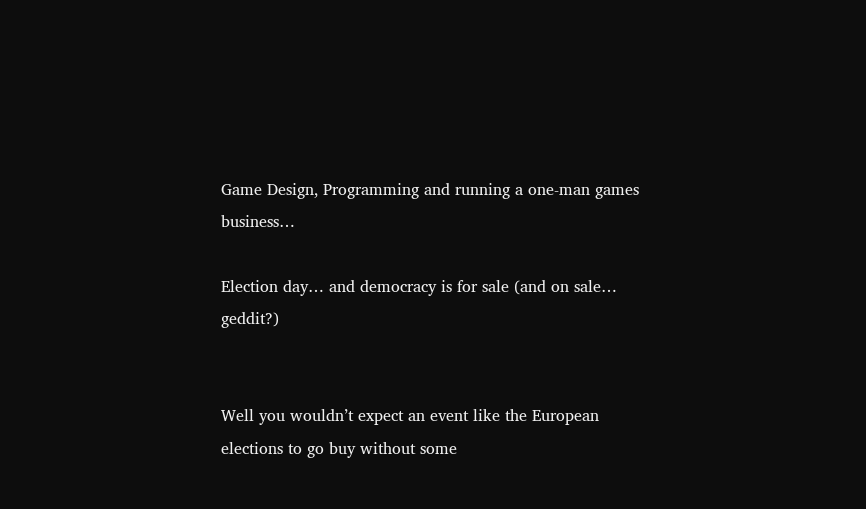Game Design, Programming and running a one-man games business…

Election day… and democracy is for sale (and on sale… geddit?)


Well you wouldn’t expect an event like the European elections to go buy without some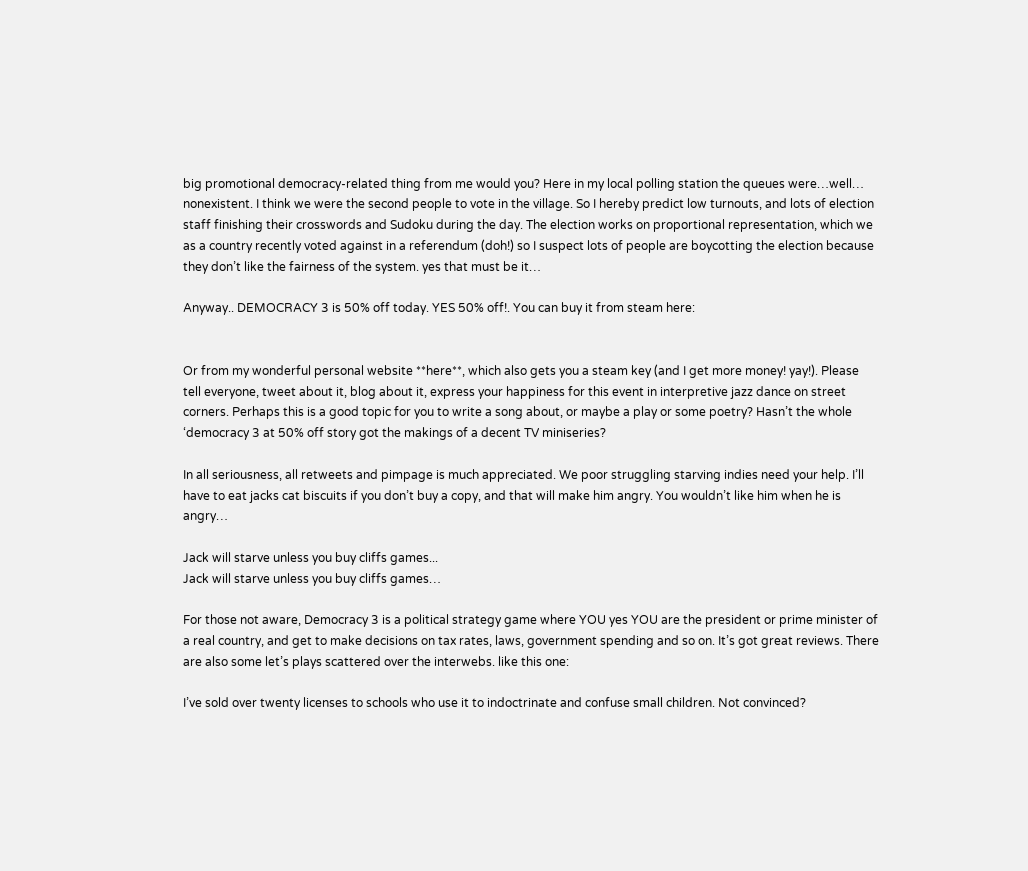big promotional democracy-related thing from me would you? Here in my local polling station the queues were…well… nonexistent. I think we were the second people to vote in the village. So I hereby predict low turnouts, and lots of election staff finishing their crosswords and Sudoku during the day. The election works on proportional representation, which we as a country recently voted against in a referendum (doh!) so I suspect lots of people are boycotting the election because they don’t like the fairness of the system. yes that must be it…

Anyway.. DEMOCRACY 3 is 50% off today. YES 50% off!. You can buy it from steam here:


Or from my wonderful personal website **here**, which also gets you a steam key (and I get more money! yay!). Please tell everyone, tweet about it, blog about it, express your happiness for this event in interpretive jazz dance on street corners. Perhaps this is a good topic for you to write a song about, or maybe a play or some poetry? Hasn’t the whole ‘democracy 3 at 50% off story got the makings of a decent TV miniseries?

In all seriousness, all retweets and pimpage is much appreciated. We poor struggling starving indies need your help. I’ll have to eat jacks cat biscuits if you don’t buy a copy, and that will make him angry. You wouldn’t like him when he is angry…

Jack will starve unless you buy cliffs games...
Jack will starve unless you buy cliffs games…

For those not aware, Democracy 3 is a political strategy game where YOU yes YOU are the president or prime minister of a real country, and get to make decisions on tax rates, laws, government spending and so on. It’s got great reviews. There are also some let’s plays scattered over the interwebs. like this one:

I’ve sold over twenty licenses to schools who use it to indoctrinate and confuse small children. Not convinced?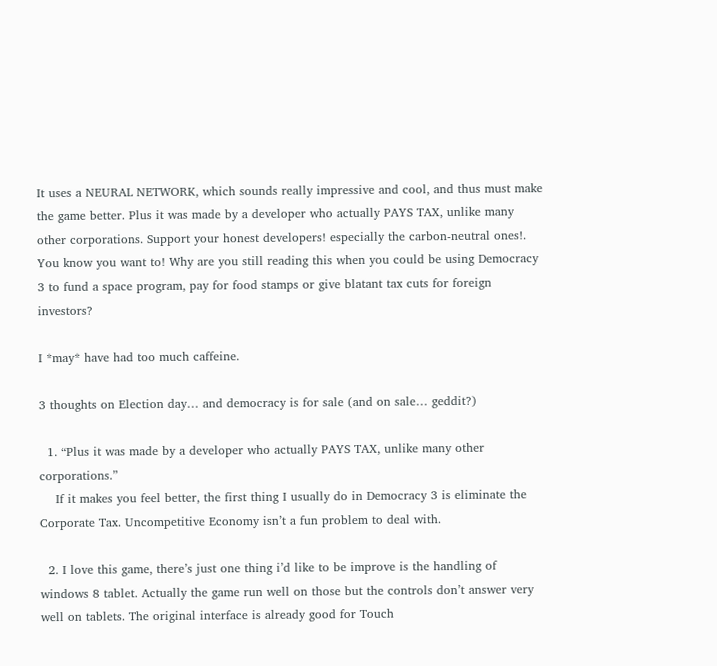It uses a NEURAL NETWORK, which sounds really impressive and cool, and thus must make the game better. Plus it was made by a developer who actually PAYS TAX, unlike many other corporations. Support your honest developers! especially the carbon-neutral ones!. You know you want to! Why are you still reading this when you could be using Democracy 3 to fund a space program, pay for food stamps or give blatant tax cuts for foreign investors?

I *may* have had too much caffeine.

3 thoughts on Election day… and democracy is for sale (and on sale… geddit?)

  1. “Plus it was made by a developer who actually PAYS TAX, unlike many other corporations.”
    If it makes you feel better, the first thing I usually do in Democracy 3 is eliminate the Corporate Tax. Uncompetitive Economy isn’t a fun problem to deal with.

  2. I love this game, there’s just one thing i’d like to be improve is the handling of windows 8 tablet. Actually the game run well on those but the controls don’t answer very well on tablets. The original interface is already good for Touch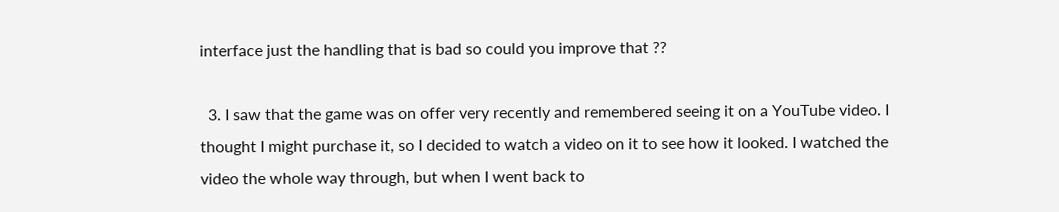interface just the handling that is bad so could you improve that ??

  3. I saw that the game was on offer very recently and remembered seeing it on a YouTube video. I thought I might purchase it, so I decided to watch a video on it to see how it looked. I watched the video the whole way through, but when I went back to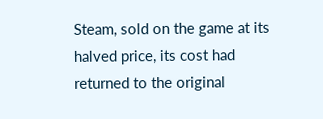Steam, sold on the game at its halved price, its cost had returned to the original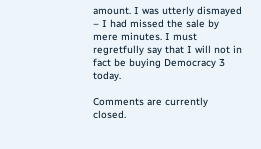amount. I was utterly dismayed – I had missed the sale by mere minutes. I must regretfully say that I will not in fact be buying Democracy 3 today.

Comments are currently closed.